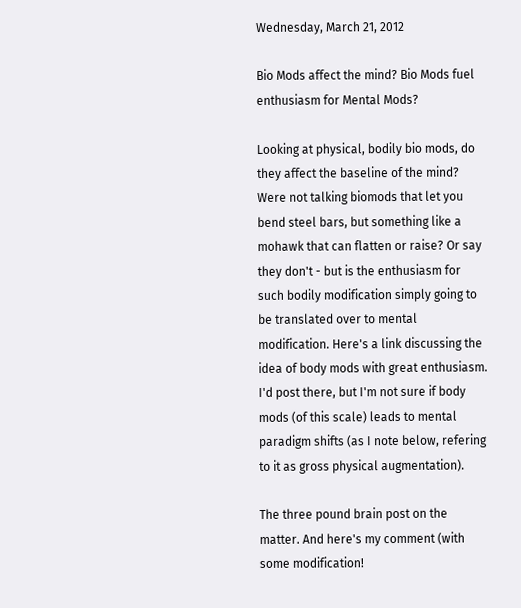Wednesday, March 21, 2012

Bio Mods affect the mind? Bio Mods fuel enthusiasm for Mental Mods?

Looking at physical, bodily bio mods, do they affect the baseline of the mind? Were not talking biomods that let you bend steel bars, but something like a mohawk that can flatten or raise? Or say they don't - but is the enthusiasm for such bodily modification simply going to be translated over to mental modification. Here's a link discussing the idea of body mods with great enthusiasm. I'd post there, but I'm not sure if body mods (of this scale) leads to mental paradigm shifts (as I note below, refering to it as gross physical augmentation).

The three pound brain post on the matter. And here's my comment (with some modification!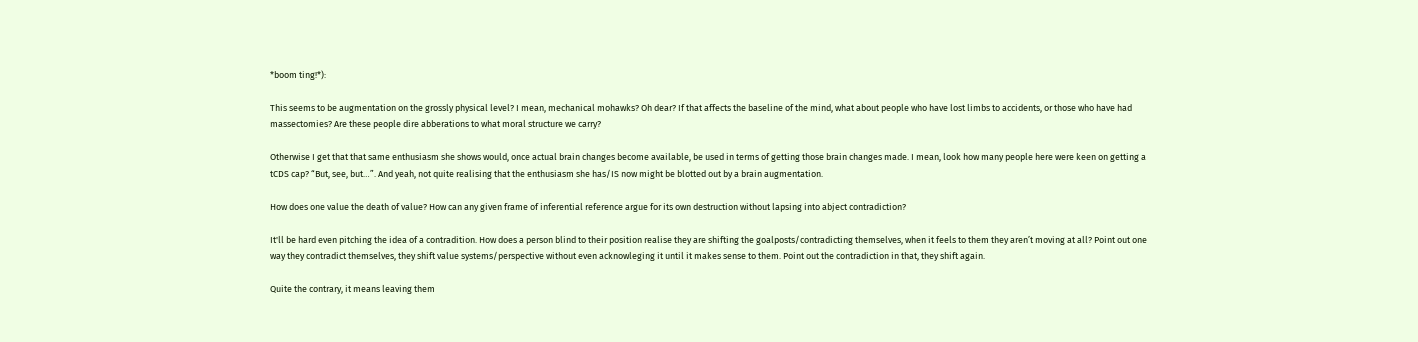*boom ting!*):

This seems to be augmentation on the grossly physical level? I mean, mechanical mohawks? Oh dear? If that affects the baseline of the mind, what about people who have lost limbs to accidents, or those who have had massectomies? Are these people dire abberations to what moral structure we carry?

Otherwise I get that that same enthusiasm she shows would, once actual brain changes become available, be used in terms of getting those brain changes made. I mean, look how many people here were keen on getting a tCDS cap? “But, see, but…”. And yeah, not quite realising that the enthusiasm she has/IS now might be blotted out by a brain augmentation.

How does one value the death of value? How can any given frame of inferential reference argue for its own destruction without lapsing into abject contradiction?

It'll be hard even pitching the idea of a contradition. How does a person blind to their position realise they are shifting the goalposts/contradicting themselves, when it feels to them they aren’t moving at all? Point out one way they contradict themselves, they shift value systems/perspective without even acknowleging it until it makes sense to them. Point out the contradiction in that, they shift again.

Quite the contrary, it means leaving them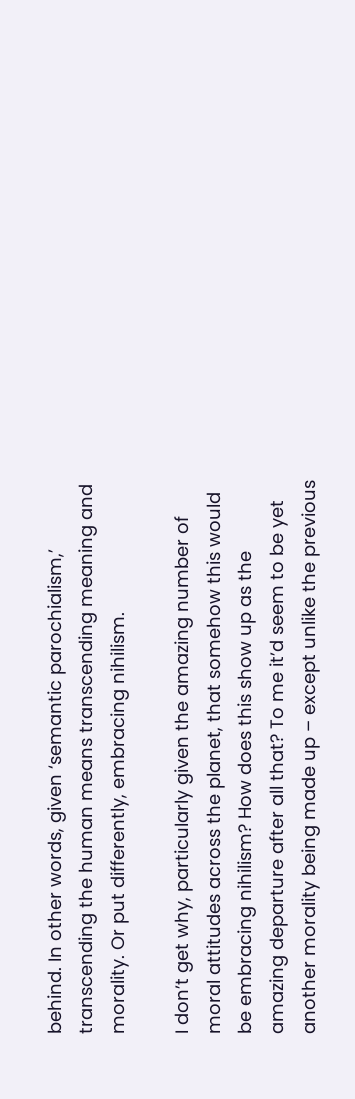behind. In other words, given ‘semantic parochialism,’ transcending the human means transcending meaning and morality. Or put differently, embracing nihilism.

I don’t get why, particularly given the amazing number of moral attitudes across the planet, that somehow this would be embracing nihilism? How does this show up as the amazing departure after all that? To me it’d seem to be yet another morality being made up – except unlike the previous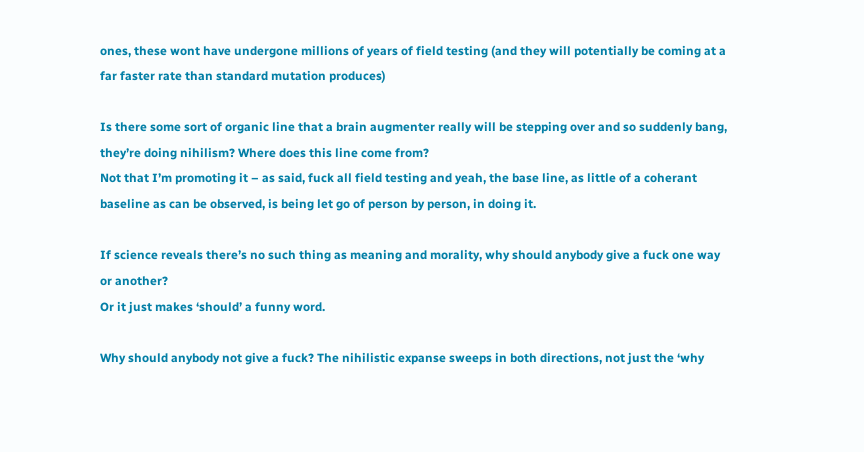ones, these wont have undergone millions of years of field testing (and they will potentially be coming at a far faster rate than standard mutation produces)

Is there some sort of organic line that a brain augmenter really will be stepping over and so suddenly bang, they’re doing nihilism? Where does this line come from?
Not that I’m promoting it – as said, fuck all field testing and yeah, the base line, as little of a coherant baseline as can be observed, is being let go of person by person, in doing it.

If science reveals there’s no such thing as meaning and morality, why should anybody give a fuck one way or another?
Or it just makes ‘should’ a funny word.

Why should anybody not give a fuck? The nihilistic expanse sweeps in both directions, not just the ‘why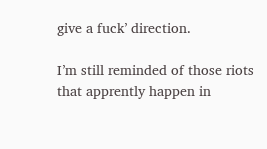give a fuck’ direction.

I’m still reminded of those riots that apprently happen in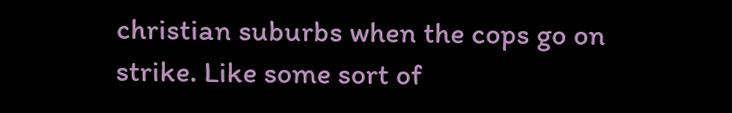christian suburbs when the cops go on strike. Like some sort of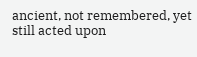ancient, not remembered, yet still acted upon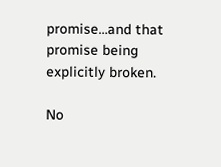promise…and that promise being explicitly broken.

No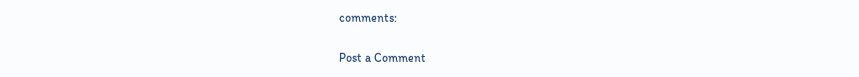comments:

Post a Comment